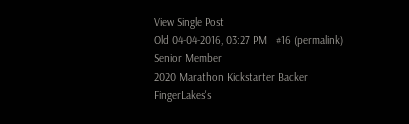View Single Post
Old 04-04-2016, 03:27 PM   #16 (permalink)
Senior Member
2020 Marathon Kickstarter Backer
FingerLakes's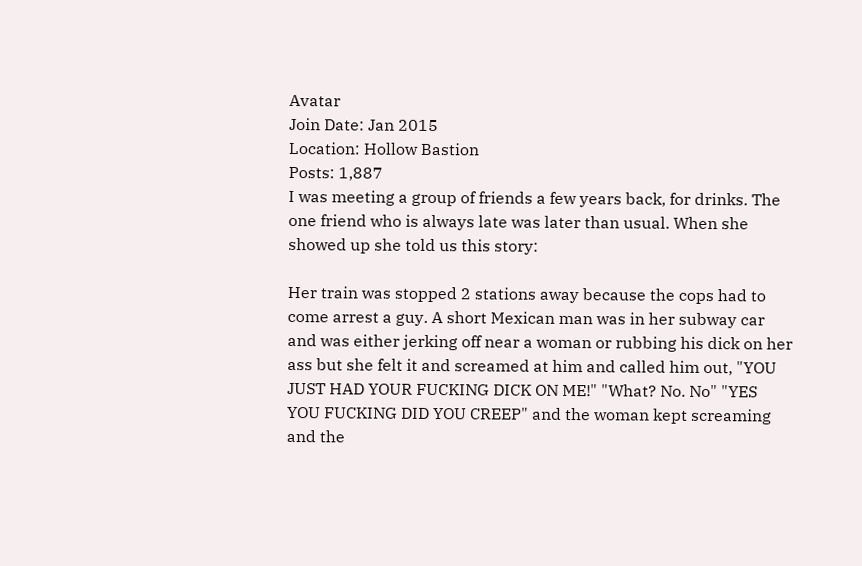Avatar
Join Date: Jan 2015
Location: Hollow Bastion
Posts: 1,887
I was meeting a group of friends a few years back, for drinks. The one friend who is always late was later than usual. When she showed up she told us this story:

Her train was stopped 2 stations away because the cops had to come arrest a guy. A short Mexican man was in her subway car and was either jerking off near a woman or rubbing his dick on her ass but she felt it and screamed at him and called him out, "YOU JUST HAD YOUR FUCKING DICK ON ME!" "What? No. No" "YES YOU FUCKING DID YOU CREEP" and the woman kept screaming and the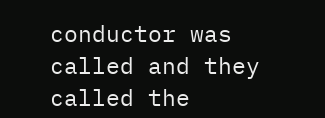conductor was called and they called the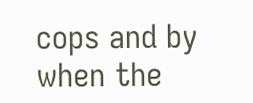cops and by when the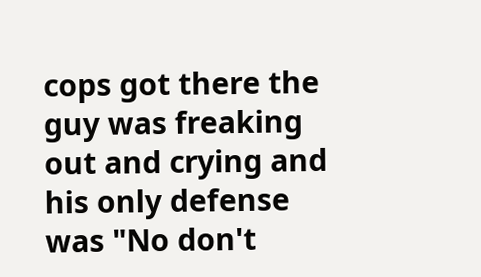cops got there the guy was freaking out and crying and his only defense was "No don't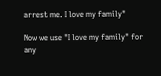arrest me. I love my family"

Now we use "I love my family" for any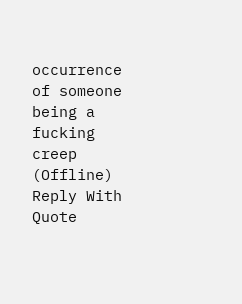occurrence of someone being a fucking creep
(Offline)   Reply With Quote